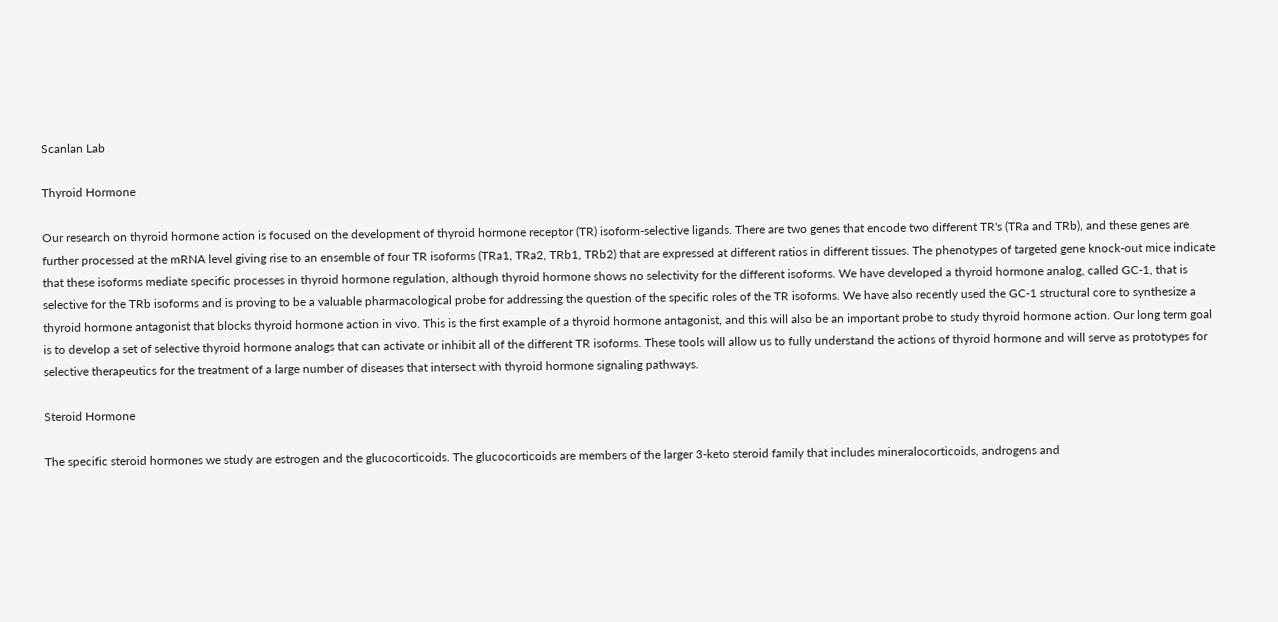Scanlan Lab

Thyroid Hormone

Our research on thyroid hormone action is focused on the development of thyroid hormone receptor (TR) isoform-selective ligands. There are two genes that encode two different TR's (TRa and TRb), and these genes are further processed at the mRNA level giving rise to an ensemble of four TR isoforms (TRa1, TRa2, TRb1, TRb2) that are expressed at different ratios in different tissues. The phenotypes of targeted gene knock-out mice indicate that these isoforms mediate specific processes in thyroid hormone regulation, although thyroid hormone shows no selectivity for the different isoforms. We have developed a thyroid hormone analog, called GC-1, that is selective for the TRb isoforms and is proving to be a valuable pharmacological probe for addressing the question of the specific roles of the TR isoforms. We have also recently used the GC-1 structural core to synthesize a thyroid hormone antagonist that blocks thyroid hormone action in vivo. This is the first example of a thyroid hormone antagonist, and this will also be an important probe to study thyroid hormone action. Our long term goal is to develop a set of selective thyroid hormone analogs that can activate or inhibit all of the different TR isoforms. These tools will allow us to fully understand the actions of thyroid hormone and will serve as prototypes for selective therapeutics for the treatment of a large number of diseases that intersect with thyroid hormone signaling pathways.

Steroid Hormone

The specific steroid hormones we study are estrogen and the glucocorticoids. The glucocorticoids are members of the larger 3-keto steroid family that includes mineralocorticoids, androgens and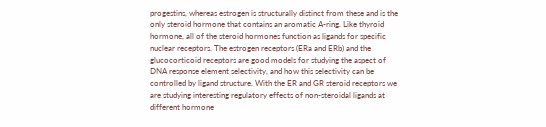progestins, whereas estrogen is structurally distinct from these and is the only steroid hormone that contains an aromatic A-ring. Like thyroid hormone, all of the steroid hormones function as ligands for specific nuclear receptors. The estrogen receptors (ERa and ERb) and the glucocorticoid receptors are good models for studying the aspect of DNA response element selectivity, and how this selectivity can be controlled by ligand structure. With the ER and GR steroid receptors we are studying interesting regulatory effects of non-steroidal ligands at different hormone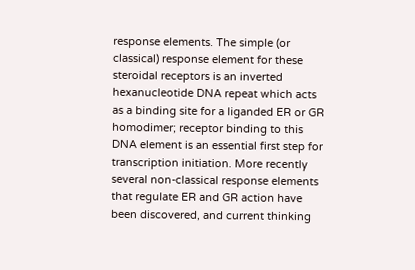response elements. The simple (or classical) response element for these steroidal receptors is an inverted hexanucleotide DNA repeat which acts as a binding site for a liganded ER or GR homodimer; receptor binding to this DNA element is an essential first step for transcription initiation. More recently several non-classical response elements that regulate ER and GR action have been discovered, and current thinking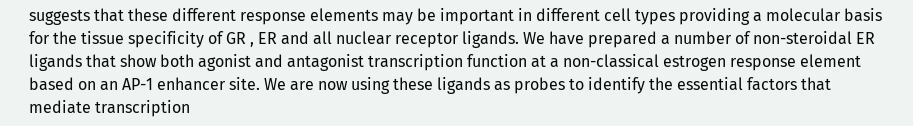suggests that these different response elements may be important in different cell types providing a molecular basis for the tissue specificity of GR , ER and all nuclear receptor ligands. We have prepared a number of non-steroidal ER ligands that show both agonist and antagonist transcription function at a non-classical estrogen response element based on an AP-1 enhancer site. We are now using these ligands as probes to identify the essential factors that mediate transcription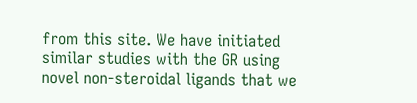from this site. We have initiated similar studies with the GR using novel non-steroidal ligands that we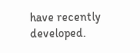have recently developed.